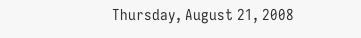Thursday, August 21, 2008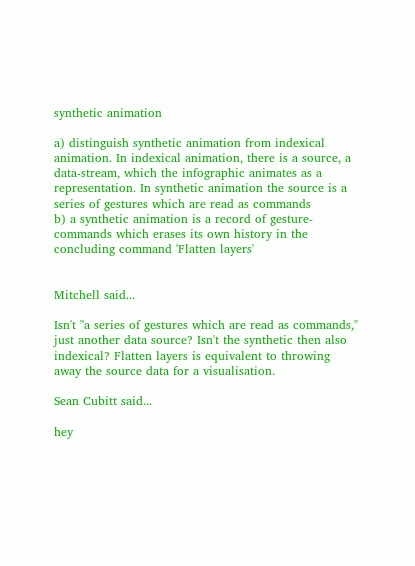synthetic animation

a) distinguish synthetic animation from indexical animation. In indexical animation, there is a source, a data-stream, which the infographic animates as a representation. In synthetic animation the source is a series of gestures which are read as commands
b) a synthetic animation is a record of gesture-commands which erases its own history in the concluding command 'Flatten layers'


Mitchell said...

Isn't "a series of gestures which are read as commands," just another data source? Isn't the synthetic then also indexical? Flatten layers is equivalent to throwing away the source data for a visualisation.

Sean Cubitt said...

hey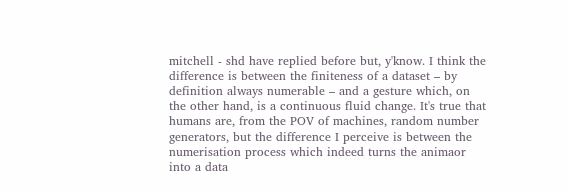mitchell - shd have replied before but, y'know. I think the difference is between the finiteness of a dataset – by definition always numerable – and a gesture which, on the other hand, is a continuous fluid change. It's true that humans are, from the POV of machines, random number generators, but the difference I perceive is between the numerisation process which indeed turns the animaor into a data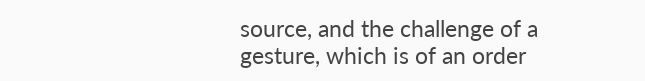source, and the challenge of a gesture, which is of an order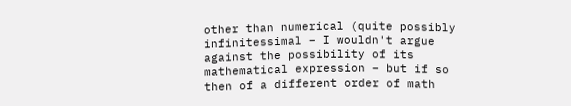other than numerical (quite possibly infinitessimal – I wouldn't argue against the possibility of its mathematical expression – but if so then of a different order of math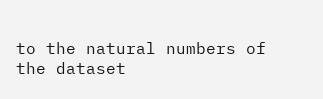to the natural numbers of the dataset